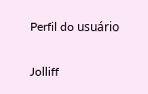Perfil do usuário

Jolliff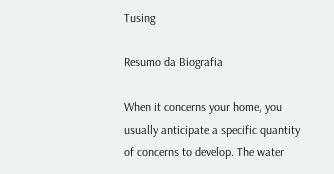Tusing

Resumo da Biografia

When it concerns your home, you usually anticipate a specific quantity of concerns to develop. The water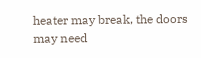heater may break, the doors may need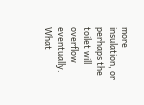more insulation, or perhaps the toilet will overflow eventually. What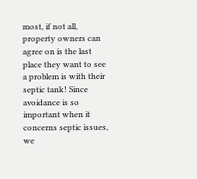most, if not all, property owners can agree on is the last place they want to see a problem is with their septic tank! Since avoidance is so important when it concerns septic issues, we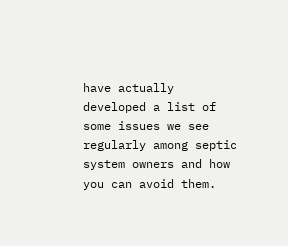have actually developed a list of some issues we see regularly among septic system owners and how you can avoid them.